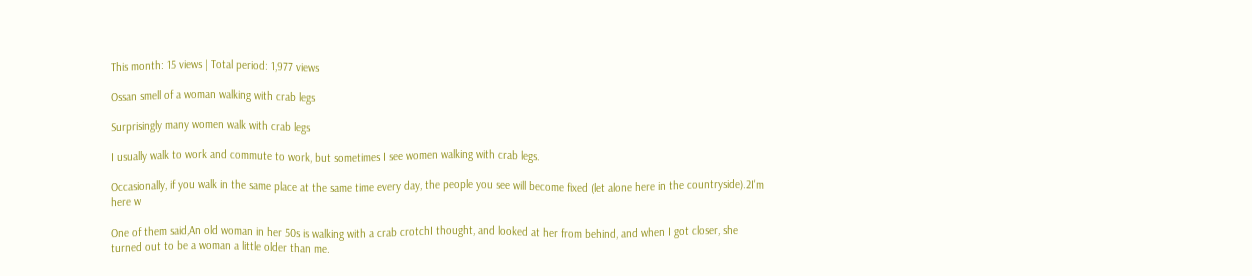This month: 15 views | Total period: 1,977 views

Ossan smell of a woman walking with crab legs

Surprisingly many women walk with crab legs

I usually walk to work and commute to work, but sometimes I see women walking with crab legs.

Occasionally, if you walk in the same place at the same time every day, the people you see will become fixed (let alone here in the countryside).2I'm here w

One of them said,An old woman in her 50s is walking with a crab crotchI thought, and looked at her from behind, and when I got closer, she turned out to be a woman a little older than me.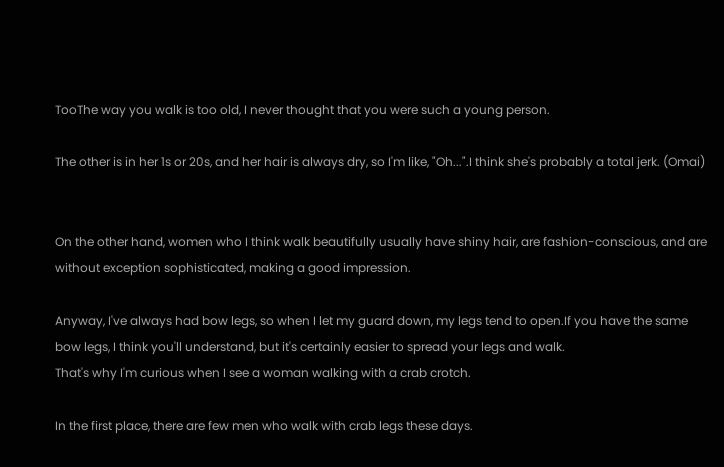TooThe way you walk is too old, I never thought that you were such a young person.

The other is in her 1s or 20s, and her hair is always dry, so I'm like, "Oh...".I think she's probably a total jerk. (Omai)


On the other hand, women who I think walk beautifully usually have shiny hair, are fashion-conscious, and are without exception sophisticated, making a good impression.

Anyway, I've always had bow legs, so when I let my guard down, my legs tend to open.If you have the same bow legs, I think you'll understand, but it's certainly easier to spread your legs and walk.
That's why I'm curious when I see a woman walking with a crab crotch.

In the first place, there are few men who walk with crab legs these days.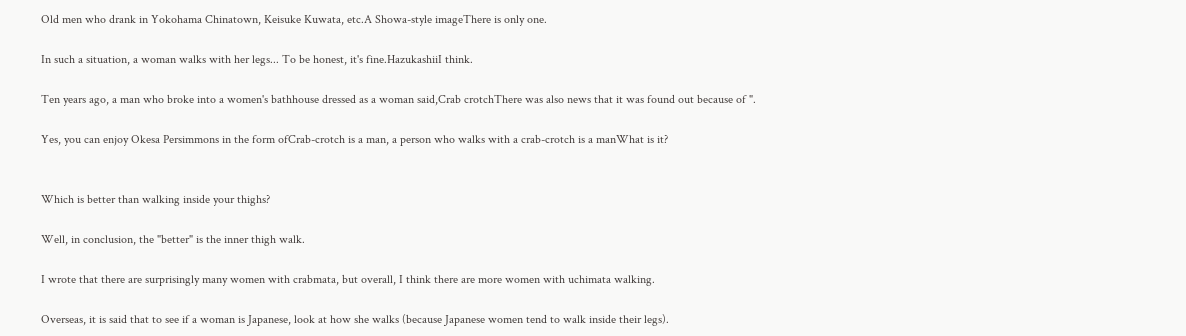Old men who drank in Yokohama Chinatown, Keisuke Kuwata, etc.A Showa-style imageThere is only one.

In such a situation, a woman walks with her legs... To be honest, it's fine.HazukashiiI think.

Ten years ago, a man who broke into a women's bathhouse dressed as a woman said,Crab crotchThere was also news that it was found out because of ".

Yes, you can enjoy Okesa Persimmons in the form ofCrab-crotch is a man, a person who walks with a crab-crotch is a manWhat is it?


Which is better than walking inside your thighs?

Well, in conclusion, the "better" is the inner thigh walk.

I wrote that there are surprisingly many women with crabmata, but overall, I think there are more women with uchimata walking.

Overseas, it is said that to see if a woman is Japanese, look at how she walks (because Japanese women tend to walk inside their legs).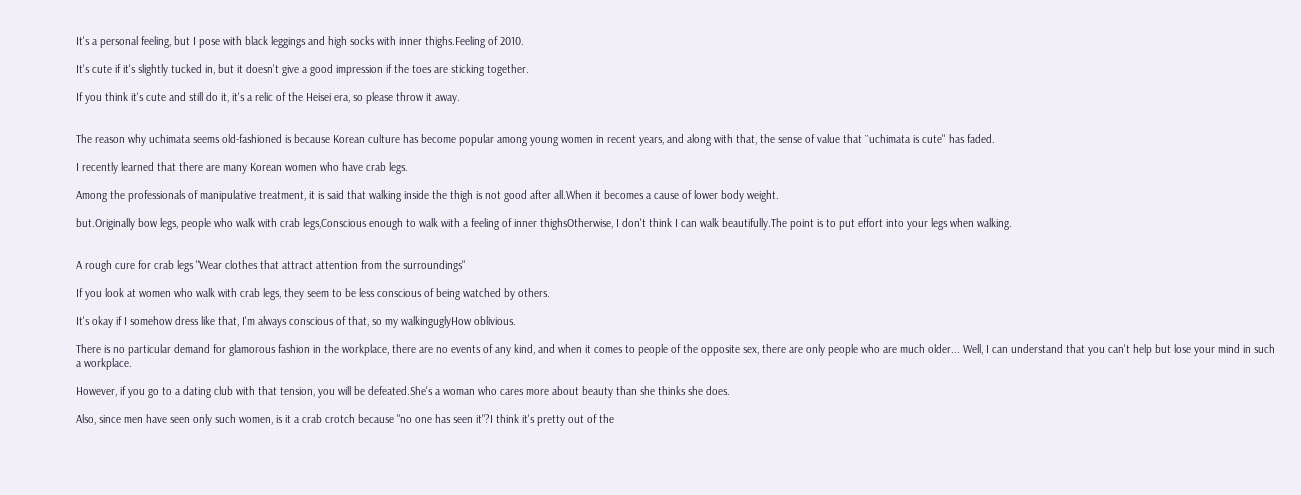It's a personal feeling, but I pose with black leggings and high socks with inner thighs.Feeling of 2010.

It's cute if it's slightly tucked in, but it doesn't give a good impression if the toes are sticking together.

If you think it's cute and still do it, it's a relic of the Heisei era, so please throw it away.


The reason why uchimata seems old-fashioned is because Korean culture has become popular among young women in recent years, and along with that, the sense of value that ``uchimata is cute'' has faded.

I recently learned that there are many Korean women who have crab legs.

Among the professionals of manipulative treatment, it is said that walking inside the thigh is not good after all.When it becomes a cause of lower body weight.

but.Originally bow legs, people who walk with crab legs,Conscious enough to walk with a feeling of inner thighsOtherwise, I don't think I can walk beautifully.The point is to put effort into your legs when walking.


A rough cure for crab legs "Wear clothes that attract attention from the surroundings"

If you look at women who walk with crab legs, they seem to be less conscious of being watched by others.

It's okay if I somehow dress like that, I'm always conscious of that, so my walkinguglyHow oblivious.

There is no particular demand for glamorous fashion in the workplace, there are no events of any kind, and when it comes to people of the opposite sex, there are only people who are much older... Well, I can understand that you can't help but lose your mind in such a workplace.

However, if you go to a dating club with that tension, you will be defeated.She's a woman who cares more about beauty than she thinks she does.

Also, since men have seen only such women, is it a crab crotch because "no one has seen it"?I think it's pretty out of the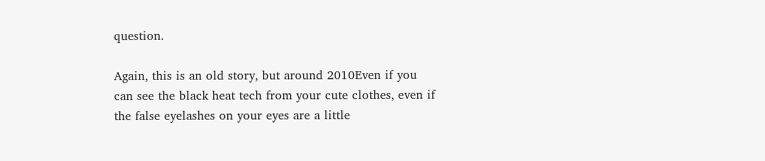question.

Again, this is an old story, but around 2010Even if you can see the black heat tech from your cute clothes, even if the false eyelashes on your eyes are a little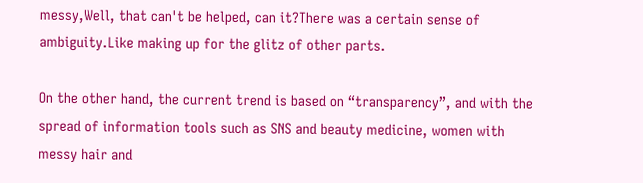messy,Well, that can't be helped, can it?There was a certain sense of ambiguity.Like making up for the glitz of other parts.

On the other hand, the current trend is based on “transparency”, and with the spread of information tools such as SNS and beauty medicine, women with messy hair and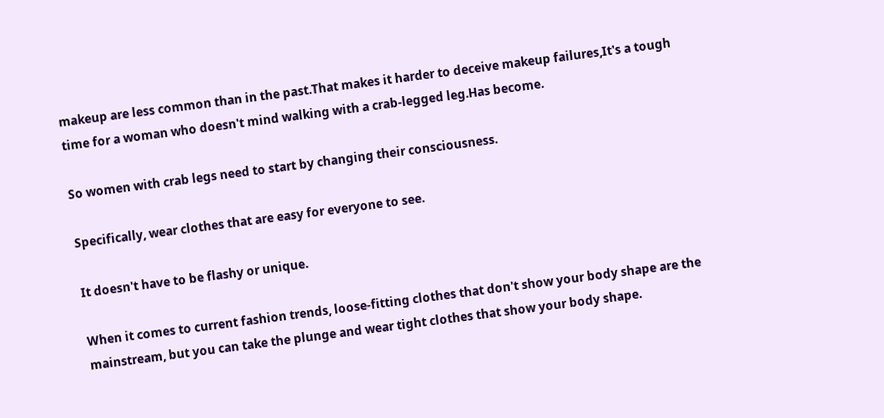makeup are less common than in the past.That makes it harder to deceive makeup failures,It's a tough time for a woman who doesn't mind walking with a crab-legged leg.Has become.

So women with crab legs need to start by changing their consciousness.

Specifically, wear clothes that are easy for everyone to see.

It doesn't have to be flashy or unique.

When it comes to current fashion trends, loose-fitting clothes that don't show your body shape are the mainstream, but you can take the plunge and wear tight clothes that show your body shape.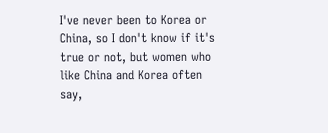I've never been to Korea or China, so I don't know if it's true or not, but women who like China and Korea often say,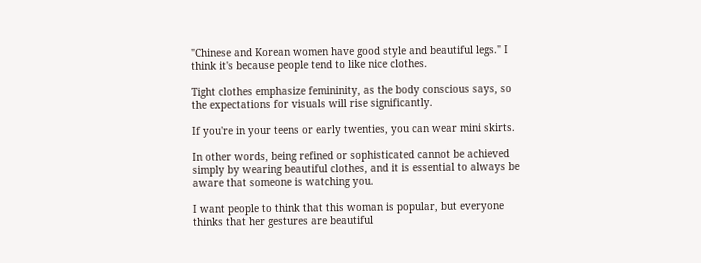"Chinese and Korean women have good style and beautiful legs." I think it's because people tend to like nice clothes.

Tight clothes emphasize femininity, as the body conscious says, so the expectations for visuals will rise significantly.

If you're in your teens or early twenties, you can wear mini skirts.

In other words, being refined or sophisticated cannot be achieved simply by wearing beautiful clothes, and it is essential to always be aware that someone is watching you.

I want people to think that this woman is popular, but everyone thinks that her gestures are beautiful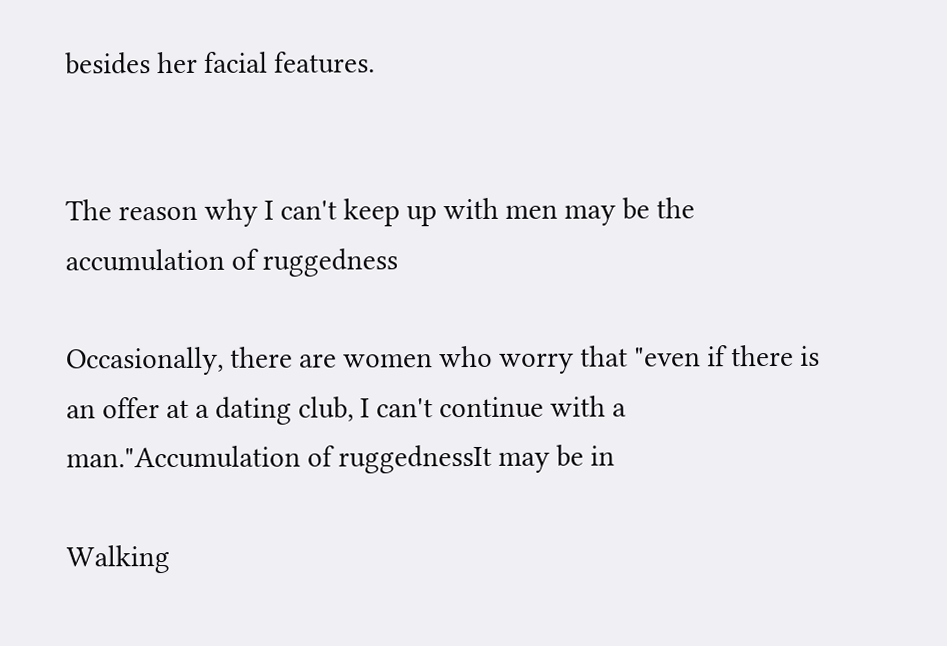besides her facial features.


The reason why I can't keep up with men may be the accumulation of ruggedness

Occasionally, there are women who worry that "even if there is an offer at a dating club, I can't continue with a man."Accumulation of ruggednessIt may be in

Walking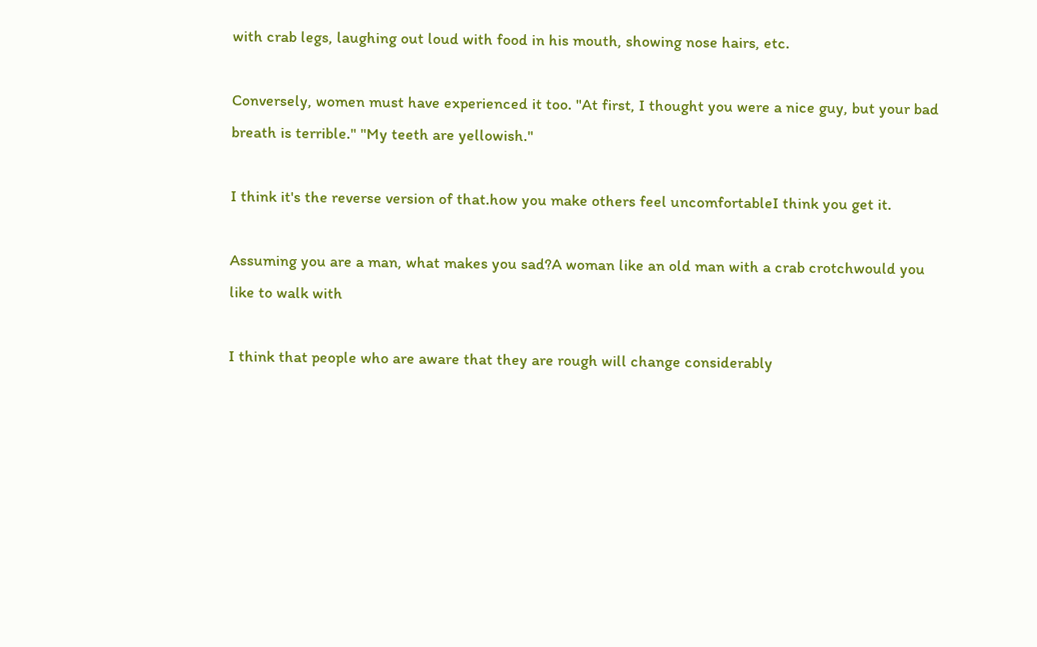with crab legs, laughing out loud with food in his mouth, showing nose hairs, etc.

Conversely, women must have experienced it too. "At first, I thought you were a nice guy, but your bad breath is terrible." "My teeth are yellowish."

I think it's the reverse version of that.how you make others feel uncomfortableI think you get it.

Assuming you are a man, what makes you sad?A woman like an old man with a crab crotchwould you like to walk with

I think that people who are aware that they are rough will change considerably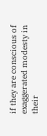if they are conscious of exaggerated modesty in their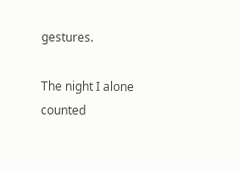gestures.

The night I alone counted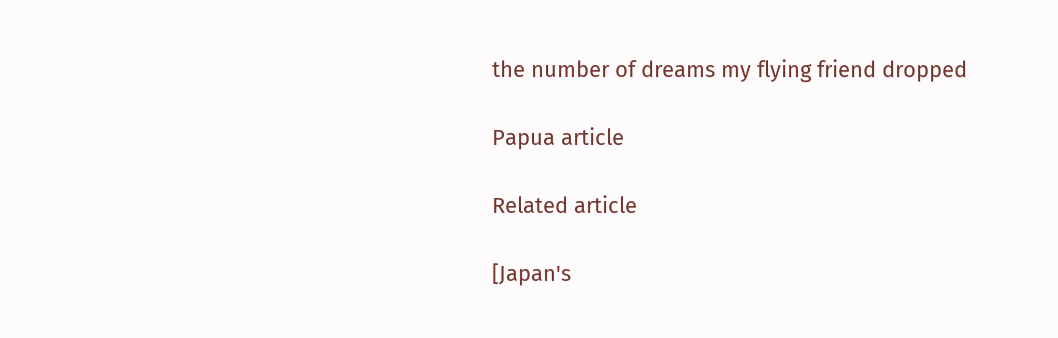the number of dreams my flying friend dropped

Papua article

Related article

[Japan's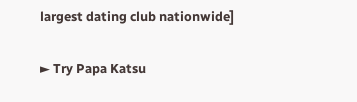largest dating club nationwide]

► Try Papa Katsu